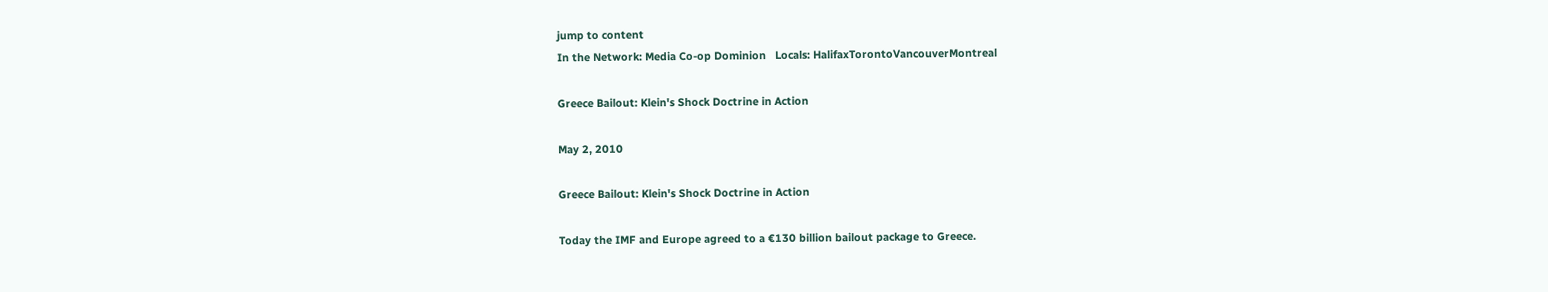jump to content
In the Network: Media Co-op Dominion   Locals: HalifaxTorontoVancouverMontreal

Greece Bailout: Klein's Shock Doctrine in Action

May 2, 2010

Greece Bailout: Klein's Shock Doctrine in Action

Today the IMF and Europe agreed to a €130 billion bailout package to Greece.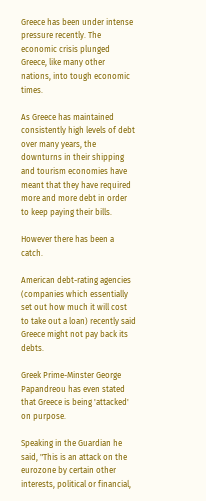Greece has been under intense pressure recently. The economic crisis plunged Greece, like many other nations, into tough economic times.

As Greece has maintained consistently high levels of debt over many years, the downturns in their shipping and tourism economies have meant that they have required more and more debt in order to keep paying their bills.

However there has been a catch.

American debt-rating agencies (companies which essentially set out how much it will cost to take out a loan) recently said Greece might not pay back its debts.

Greek Prime-Minster George Papandreou has even stated that Greece is being 'attacked' on purpose.

Speaking in the Guardian he said, "This is an attack on the eurozone by certain other interests, political or financial,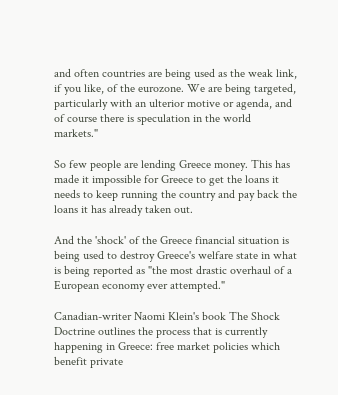and often countries are being used as the weak link, if you like, of the eurozone. We are being targeted, particularly with an ulterior motive or agenda, and of course there is speculation in the world markets."

So few people are lending Greece money. This has made it impossible for Greece to get the loans it needs to keep running the country and pay back the loans it has already taken out.

And the 'shock' of the Greece financial situation is being used to destroy Greece's welfare state in what is being reported as "the most drastic overhaul of a European economy ever attempted."

Canadian-writer Naomi Klein's book The Shock Doctrine outlines the process that is currently happening in Greece: free market policies which benefit private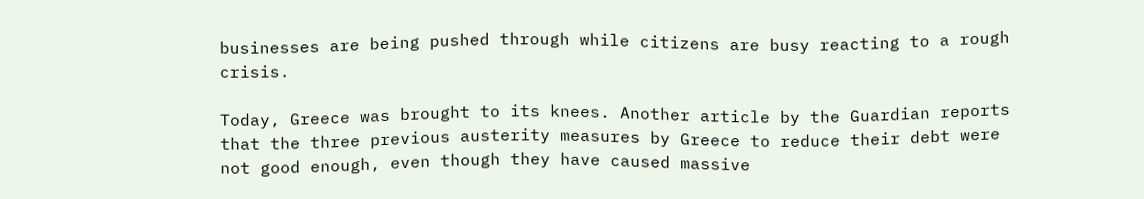businesses are being pushed through while citizens are busy reacting to a rough crisis.

Today, Greece was brought to its knees. Another article by the Guardian reports that the three previous austerity measures by Greece to reduce their debt were not good enough, even though they have caused massive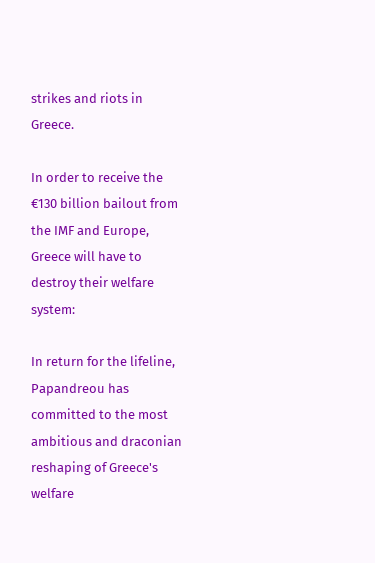strikes and riots in Greece.

In order to receive the €130 billion bailout from the IMF and Europe, Greece will have to destroy their welfare system:

In return for the lifeline, Papandreou has committed to the most ambitious and draconian reshaping of Greece's welfare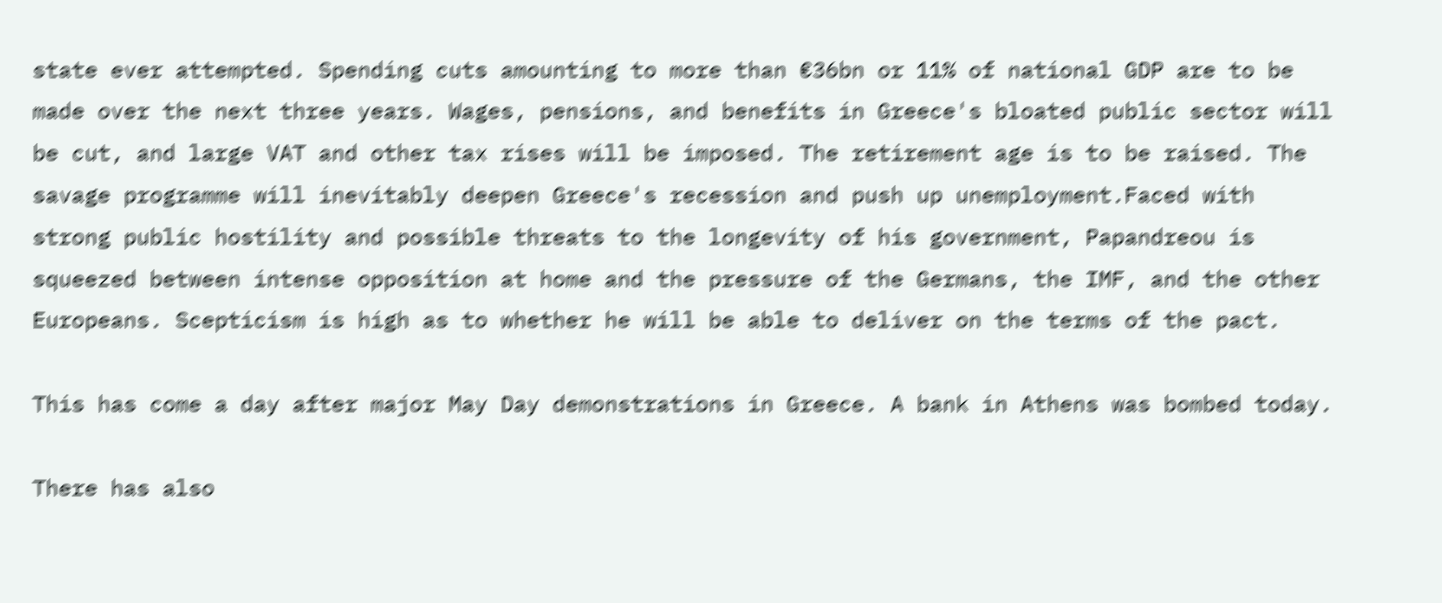state ever attempted. Spending cuts amounting to more than €36bn or 11% of national GDP are to be made over the next three years. Wages, pensions, and benefits in Greece's bloated public sector will be cut, and large VAT and other tax rises will be imposed. The retirement age is to be raised. The savage programme will inevitably deepen Greece's recession and push up unemployment.Faced with strong public hostility and possible threats to the longevity of his government, Papandreou is squeezed between intense opposition at home and the pressure of the Germans, the IMF, and the other Europeans. Scepticism is high as to whether he will be able to deliver on the terms of the pact.

This has come a day after major May Day demonstrations in Greece. A bank in Athens was bombed today.

There has also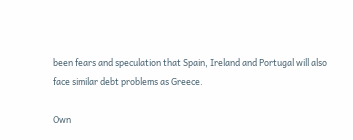been fears and speculation that Spain, Ireland and Portugal will also face similar debt problems as Greece.

Own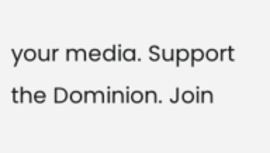your media. Support the Dominion. Join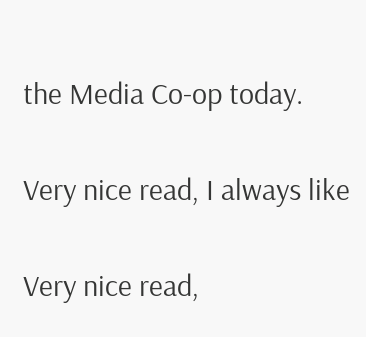the Media Co-op today.

Very nice read, I always like

Very nice read,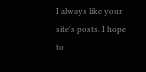I always like your site's posts. I hope to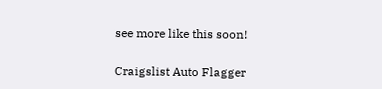see more like this soon!

Craigslist Auto Flagger